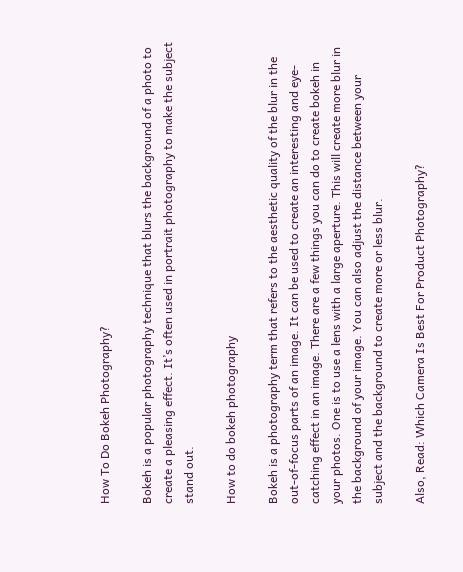How To Do Bokeh Photography?

Bokeh is a popular photography technique that blurs the background of a photo to create a pleasing effect. It’s often used in portrait photography to make the subject stand out.

How to do bokeh photography

Bokeh is a photography term that refers to the aesthetic quality of the blur in the out-of-focus parts of an image. It can be used to create an interesting and eye-catching effect in an image. There are a few things you can do to create bokeh in your photos. One is to use a lens with a large aperture. This will create more blur in the background of your image. You can also adjust the distance between your subject and the background to create more or less blur.

Also, Read: Which Camera Is Best For Product Photography?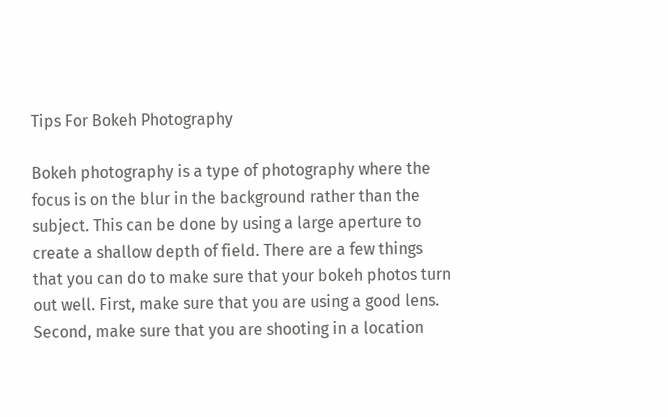Tips For Bokeh Photography

Bokeh photography is a type of photography where the focus is on the blur in the background rather than the subject. This can be done by using a large aperture to create a shallow depth of field. There are a few things that you can do to make sure that your bokeh photos turn out well. First, make sure that you are using a good lens. Second, make sure that you are shooting in a location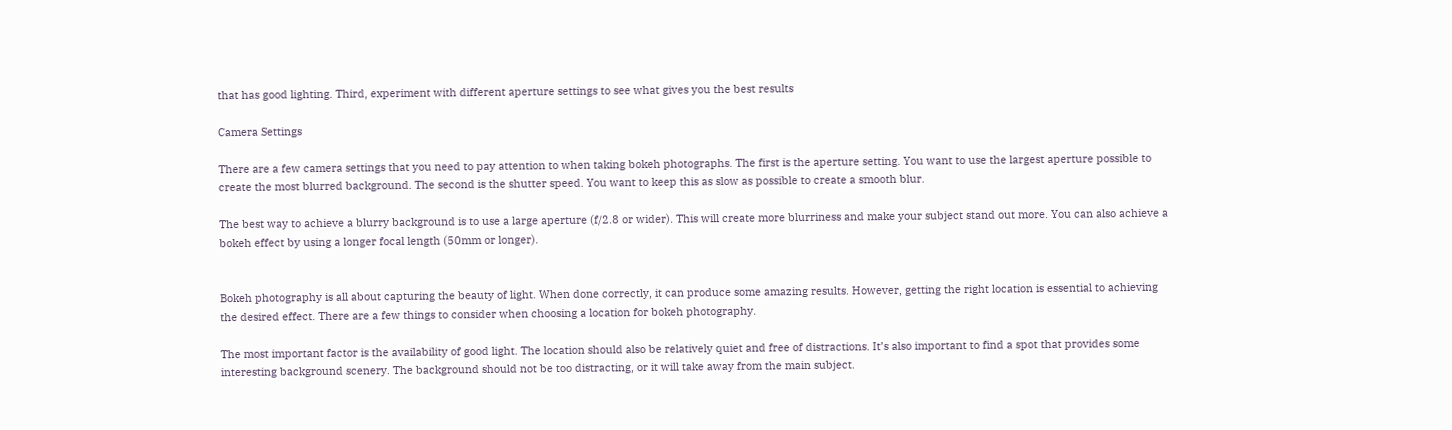that has good lighting. Third, experiment with different aperture settings to see what gives you the best results

Camera Settings

There are a few camera settings that you need to pay attention to when taking bokeh photographs. The first is the aperture setting. You want to use the largest aperture possible to create the most blurred background. The second is the shutter speed. You want to keep this as slow as possible to create a smooth blur.

The best way to achieve a blurry background is to use a large aperture (f/2.8 or wider). This will create more blurriness and make your subject stand out more. You can also achieve a bokeh effect by using a longer focal length (50mm or longer).


Bokeh photography is all about capturing the beauty of light. When done correctly, it can produce some amazing results. However, getting the right location is essential to achieving the desired effect. There are a few things to consider when choosing a location for bokeh photography.

The most important factor is the availability of good light. The location should also be relatively quiet and free of distractions. It’s also important to find a spot that provides some interesting background scenery. The background should not be too distracting, or it will take away from the main subject.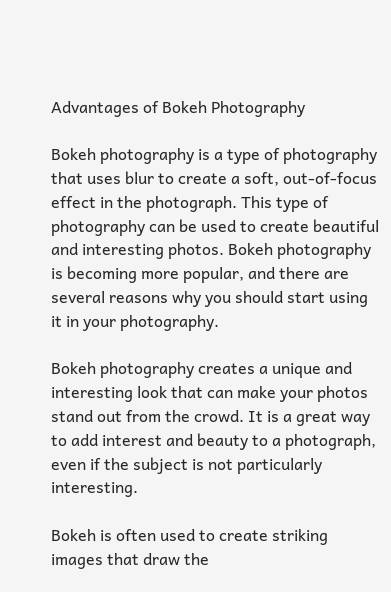Advantages of Bokeh Photography

Bokeh photography is a type of photography that uses blur to create a soft, out-of-focus effect in the photograph. This type of photography can be used to create beautiful and interesting photos. Bokeh photography is becoming more popular, and there are several reasons why you should start using it in your photography.

Bokeh photography creates a unique and interesting look that can make your photos stand out from the crowd. It is a great way to add interest and beauty to a photograph, even if the subject is not particularly interesting.

Bokeh is often used to create striking images that draw the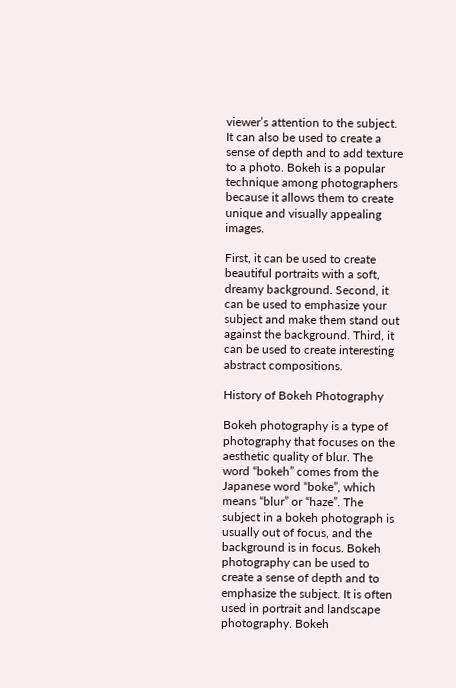viewer’s attention to the subject. It can also be used to create a sense of depth and to add texture to a photo. Bokeh is a popular technique among photographers because it allows them to create unique and visually appealing images.

First, it can be used to create beautiful portraits with a soft, dreamy background. Second, it can be used to emphasize your subject and make them stand out against the background. Third, it can be used to create interesting abstract compositions.

History of Bokeh Photography

Bokeh photography is a type of photography that focuses on the aesthetic quality of blur. The word “bokeh” comes from the Japanese word “boke”, which means “blur” or “haze”. The subject in a bokeh photograph is usually out of focus, and the background is in focus. Bokeh photography can be used to create a sense of depth and to emphasize the subject. It is often used in portrait and landscape photography. Bokeh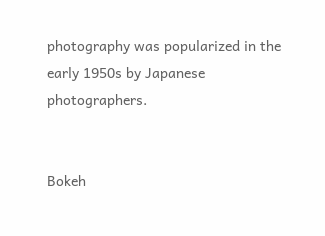photography was popularized in the early 1950s by Japanese photographers.


Bokeh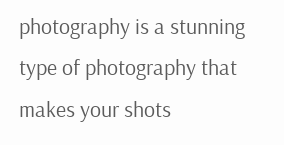photography is a stunning type of photography that makes your shots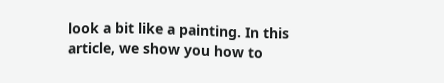look a bit like a painting. In this article, we show you how to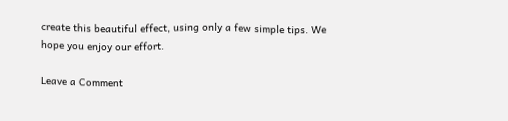create this beautiful effect, using only a few simple tips. We hope you enjoy our effort.

Leave a Comment